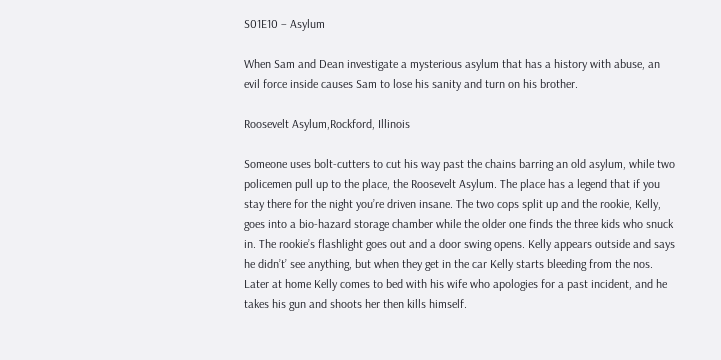S01E10 – Asylum

When Sam and Dean investigate a mysterious asylum that has a history with abuse, an evil force inside causes Sam to lose his sanity and turn on his brother.

Roosevelt Asylum,Rockford, Illinois

Someone uses bolt-cutters to cut his way past the chains barring an old asylum, while two policemen pull up to the place, the Roosevelt Asylum. The place has a legend that if you stay there for the night you’re driven insane. The two cops split up and the rookie, Kelly, goes into a bio-hazard storage chamber while the older one finds the three kids who snuck in. The rookie’s flashlight goes out and a door swing opens. Kelly appears outside and says he didn’t’ see anything, but when they get in the car Kelly starts bleeding from the nos. Later at home Kelly comes to bed with his wife who apologies for a past incident, and he takes his gun and shoots her then kills himself.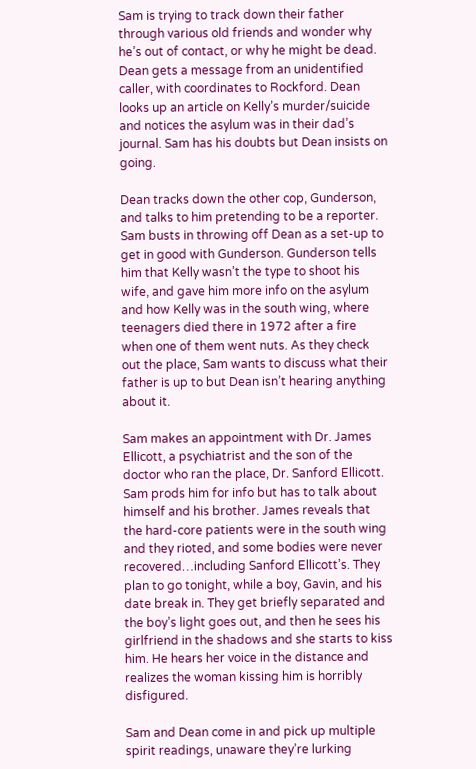Sam is trying to track down their father through various old friends and wonder why he’s out of contact, or why he might be dead. Dean gets a message from an unidentified caller, with coordinates to Rockford. Dean looks up an article on Kelly’s murder/suicide and notices the asylum was in their dad’s journal. Sam has his doubts but Dean insists on going.

Dean tracks down the other cop, Gunderson, and talks to him pretending to be a reporter. Sam busts in throwing off Dean as a set-up to get in good with Gunderson. Gunderson tells him that Kelly wasn’t the type to shoot his wife, and gave him more info on the asylum and how Kelly was in the south wing, where teenagers died there in 1972 after a fire when one of them went nuts. As they check out the place, Sam wants to discuss what their father is up to but Dean isn’t hearing anything about it.

Sam makes an appointment with Dr. James Ellicott, a psychiatrist and the son of the doctor who ran the place, Dr. Sanford Ellicott. Sam prods him for info but has to talk about himself and his brother. James reveals that the hard-core patients were in the south wing and they rioted, and some bodies were never recovered…including Sanford Ellicott’s. They plan to go tonight, while a boy, Gavin, and his date break in. They get briefly separated and the boy’s light goes out, and then he sees his girlfriend in the shadows and she starts to kiss him. He hears her voice in the distance and realizes the woman kissing him is horribly disfigured.

Sam and Dean come in and pick up multiple spirit readings, unaware they’re lurking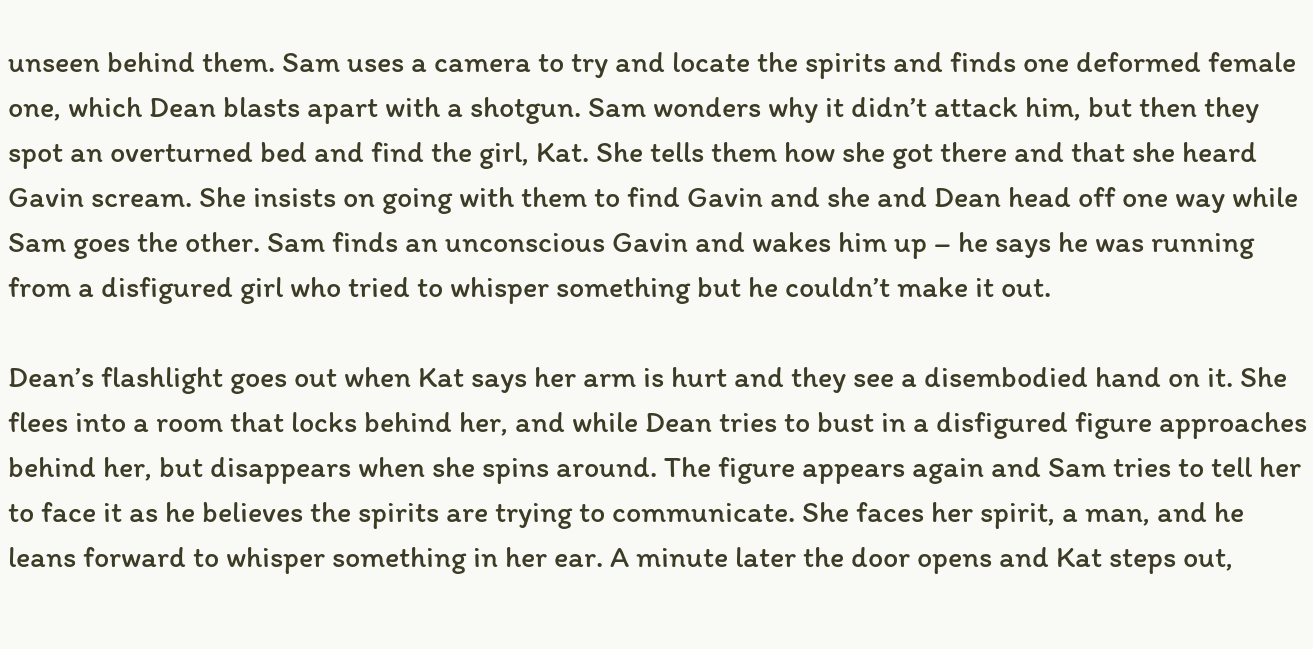unseen behind them. Sam uses a camera to try and locate the spirits and finds one deformed female one, which Dean blasts apart with a shotgun. Sam wonders why it didn’t attack him, but then they spot an overturned bed and find the girl, Kat. She tells them how she got there and that she heard Gavin scream. She insists on going with them to find Gavin and she and Dean head off one way while Sam goes the other. Sam finds an unconscious Gavin and wakes him up – he says he was running from a disfigured girl who tried to whisper something but he couldn’t make it out.

Dean’s flashlight goes out when Kat says her arm is hurt and they see a disembodied hand on it. She flees into a room that locks behind her, and while Dean tries to bust in a disfigured figure approaches behind her, but disappears when she spins around. The figure appears again and Sam tries to tell her to face it as he believes the spirits are trying to communicate. She faces her spirit, a man, and he leans forward to whisper something in her ear. A minute later the door opens and Kat steps out,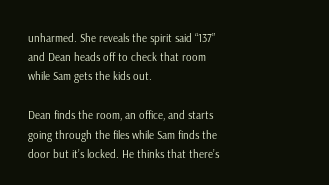unharmed. She reveals the spirit said “137” and Dean heads off to check that room while Sam gets the kids out.

Dean finds the room, an office, and starts going through the files while Sam finds the door but it’s locked. He thinks that there’s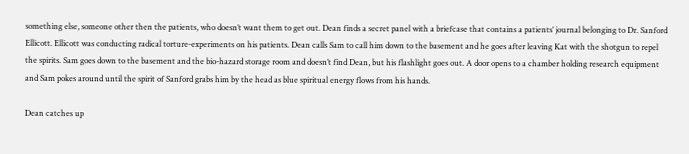something else, someone other then the patients, who doesn’t want them to get out. Dean finds a secret panel with a briefcase that contains a patients’ journal belonging to Dr. Sanford Ellicott. Ellicott was conducting radical torture-experiments on his patients. Dean calls Sam to call him down to the basement and he goes after leaving Kat with the shotgun to repel the spirits. Sam goes down to the basement and the bio-hazard storage room and doesn’t find Dean, but his flashlight goes out. A door opens to a chamber holding research equipment and Sam pokes around until the spirit of Sanford grabs him by the head as blue spiritual energy flows from his hands.

Dean catches up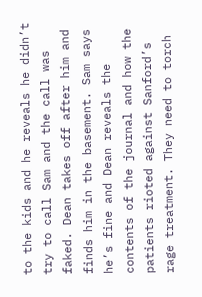to the kids and he reveals he didn’t try to call Sam and the call was faked. Dean takes off after him and finds him in the basement. Sam says he’s fine and Dean reveals the contents of the journal and how the patients rioted against Sanford’s rage treatment. They need to torch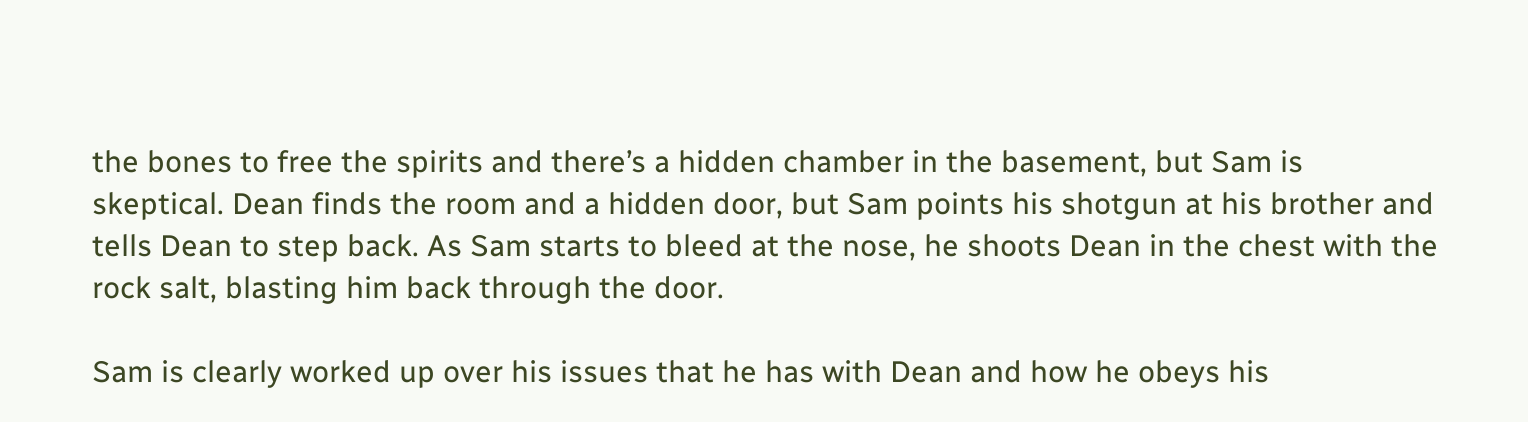the bones to free the spirits and there’s a hidden chamber in the basement, but Sam is skeptical. Dean finds the room and a hidden door, but Sam points his shotgun at his brother and tells Dean to step back. As Sam starts to bleed at the nose, he shoots Dean in the chest with the rock salt, blasting him back through the door.

Sam is clearly worked up over his issues that he has with Dean and how he obeys his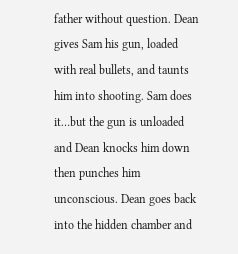father without question. Dean gives Sam his gun, loaded with real bullets, and taunts him into shooting. Sam does it…but the gun is unloaded and Dean knocks him down then punches him unconscious. Dean goes back into the hidden chamber and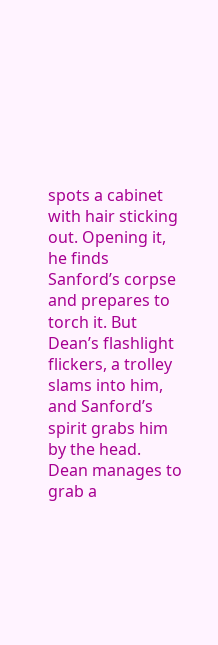spots a cabinet with hair sticking out. Opening it, he finds Sanford’s corpse and prepares to torch it. But Dean’s flashlight flickers, a trolley slams into him, and Sanford’s spirit grabs him by the head. Dean manages to grab a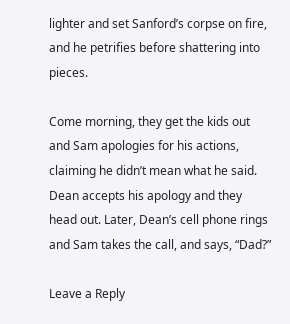lighter and set Sanford’s corpse on fire, and he petrifies before shattering into pieces.

Come morning, they get the kids out and Sam apologies for his actions, claiming he didn’t mean what he said. Dean accepts his apology and they head out. Later, Dean’s cell phone rings and Sam takes the call, and says, “Dad?”

Leave a Reply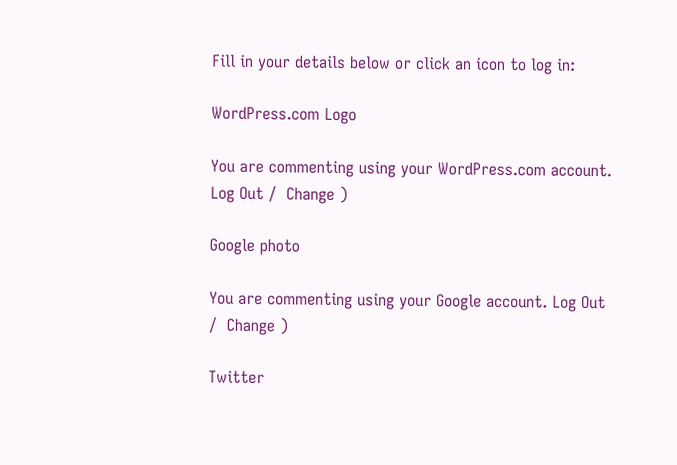Fill in your details below or click an icon to log in:

WordPress.com Logo

You are commenting using your WordPress.com account. Log Out /  Change )

Google photo

You are commenting using your Google account. Log Out /  Change )

Twitter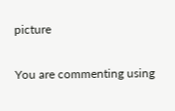picture

You are commenting using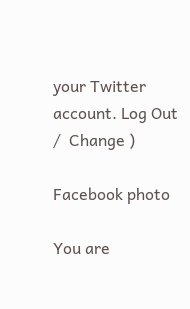your Twitter account. Log Out /  Change )

Facebook photo

You are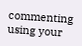commenting using your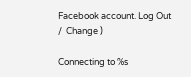Facebook account. Log Out /  Change )

Connecting to %s